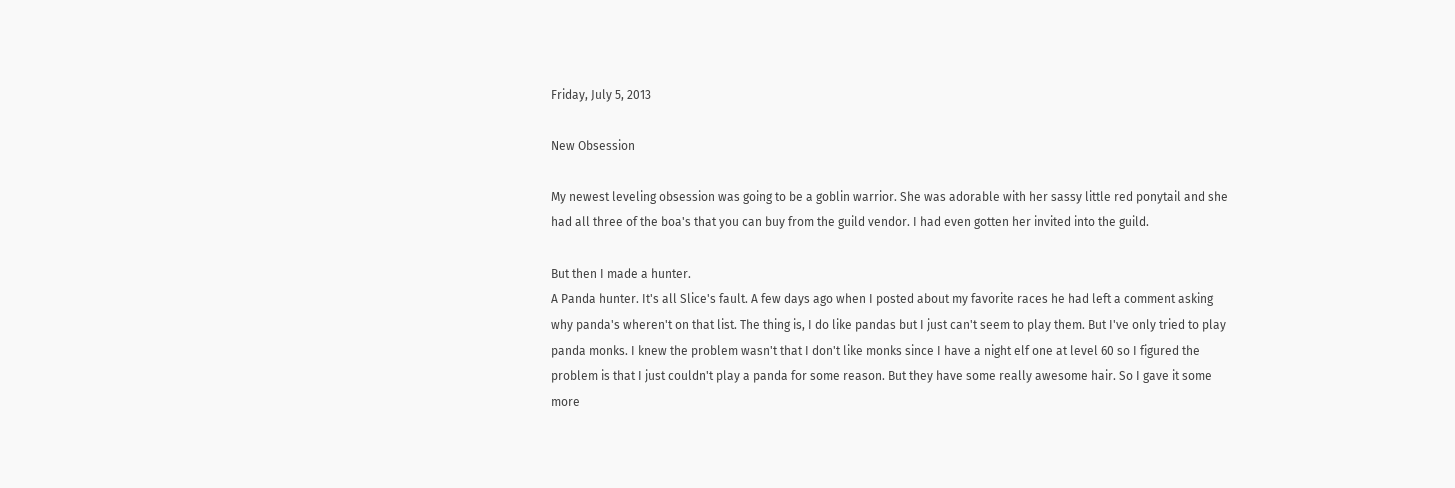Friday, July 5, 2013

New Obsession

My newest leveling obsession was going to be a goblin warrior. She was adorable with her sassy little red ponytail and she had all three of the boa's that you can buy from the guild vendor. I had even gotten her invited into the guild.

But then I made a hunter.
A Panda hunter. It's all Slice's fault. A few days ago when I posted about my favorite races he had left a comment asking why panda's wheren't on that list. The thing is, I do like pandas but I just can't seem to play them. But I've only tried to play panda monks. I knew the problem wasn't that I don't like monks since I have a night elf one at level 60 so I figured the problem is that I just couldn't play a panda for some reason. But they have some really awesome hair. So I gave it some more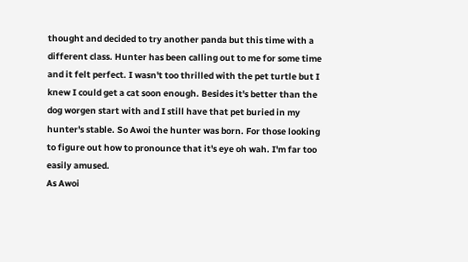thought and decided to try another panda but this time with a different class. Hunter has been calling out to me for some time and it felt perfect. I wasn't too thrilled with the pet turtle but I knew I could get a cat soon enough. Besides it's better than the dog worgen start with and I still have that pet buried in my hunter's stable. So Awoi the hunter was born. For those looking to figure out how to pronounce that it's eye oh wah. I'm far too easily amused.
As Awoi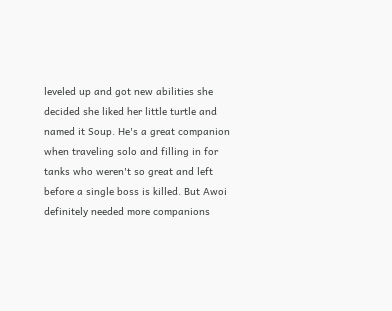leveled up and got new abilities she decided she liked her little turtle and named it Soup. He's a great companion when traveling solo and filling in for tanks who weren't so great and left before a single boss is killed. But Awoi definitely needed more companions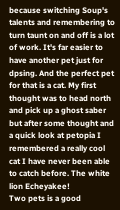because switching Soup's talents and remembering to turn taunt on and off is a lot of work. It's far easier to have another pet just for dpsing. And the perfect pet for that is a cat. My first thought was to head north and pick up a ghost saber but after some thought and a quick look at petopia I remembered a really cool cat I have never been able to catch before. The white lion Echeyakee!
Two pets is a good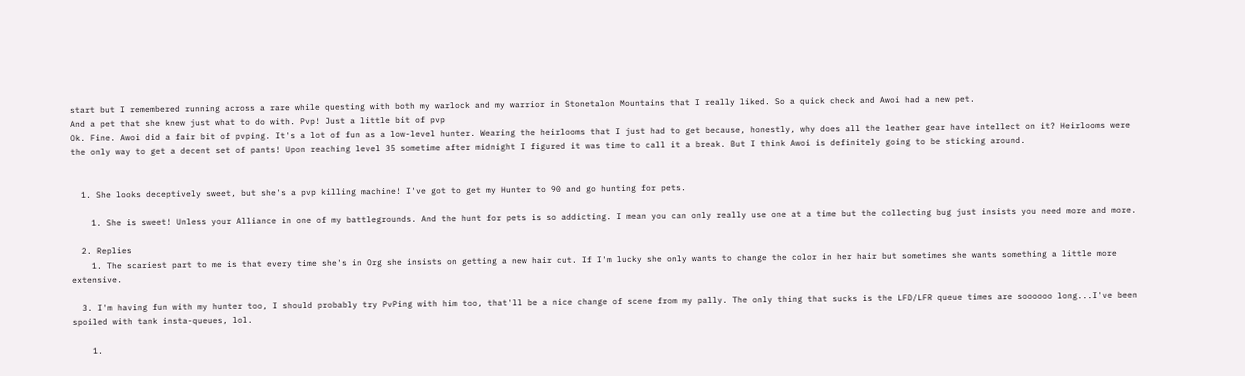start but I remembered running across a rare while questing with both my warlock and my warrior in Stonetalon Mountains that I really liked. So a quick check and Awoi had a new pet.
And a pet that she knew just what to do with. Pvp! Just a little bit of pvp
Ok. Fine. Awoi did a fair bit of pvping. It's a lot of fun as a low-level hunter. Wearing the heirlooms that I just had to get because, honestly, why does all the leather gear have intellect on it? Heirlooms were the only way to get a decent set of pants! Upon reaching level 35 sometime after midnight I figured it was time to call it a break. But I think Awoi is definitely going to be sticking around.


  1. She looks deceptively sweet, but she's a pvp killing machine! I've got to get my Hunter to 90 and go hunting for pets.

    1. She is sweet! Unless your Alliance in one of my battlegrounds. And the hunt for pets is so addicting. I mean you can only really use one at a time but the collecting bug just insists you need more and more.

  2. Replies
    1. The scariest part to me is that every time she's in Org she insists on getting a new hair cut. If I'm lucky she only wants to change the color in her hair but sometimes she wants something a little more extensive.

  3. I'm having fun with my hunter too, I should probably try PvPing with him too, that'll be a nice change of scene from my pally. The only thing that sucks is the LFD/LFR queue times are soooooo long...I've been spoiled with tank insta-queues, lol.

    1.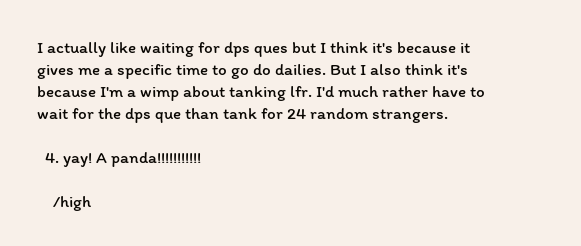I actually like waiting for dps ques but I think it's because it gives me a specific time to go do dailies. But I also think it's because I'm a wimp about tanking lfr. I'd much rather have to wait for the dps que than tank for 24 random strangers.

  4. yay! A panda!!!!!!!!!!!

    /high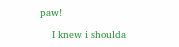paw!

    I knew i shoulda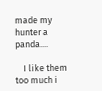made my hunter a panda....

    I like them too much i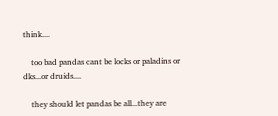think....

    too bad pandas cant be locks or paladins or dks...or druids....

    they should let pandas be all...they are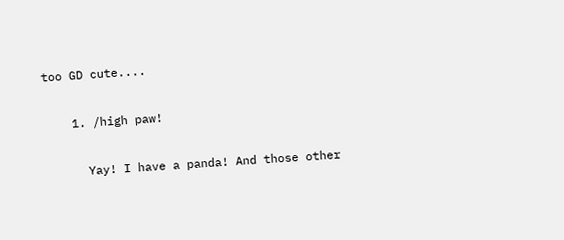too GD cute....

    1. /high paw!

      Yay! I have a panda! And those other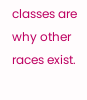classes are why other races exist.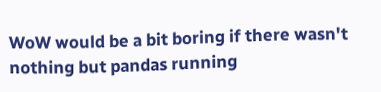WoW would be a bit boring if there wasn't nothing but pandas running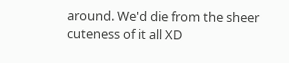around. We'd die from the sheer cuteness of it all XD